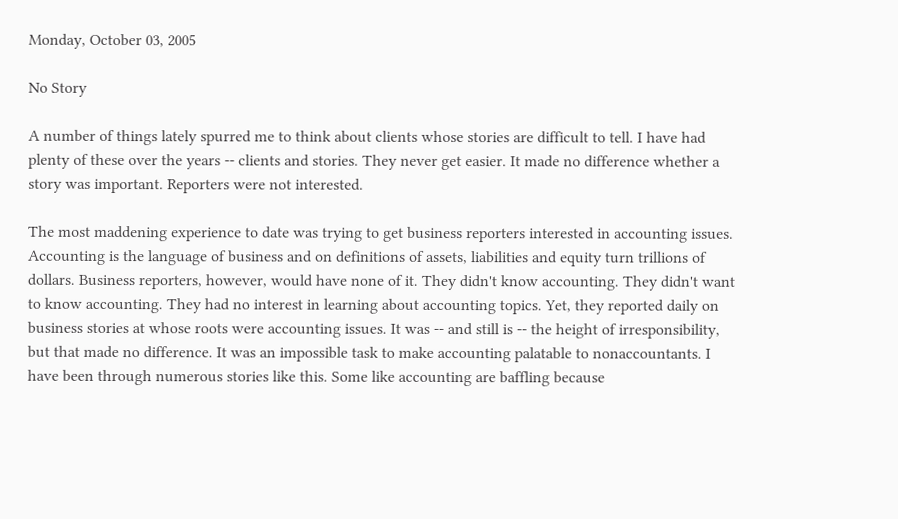Monday, October 03, 2005

No Story

A number of things lately spurred me to think about clients whose stories are difficult to tell. I have had plenty of these over the years -- clients and stories. They never get easier. It made no difference whether a story was important. Reporters were not interested.

The most maddening experience to date was trying to get business reporters interested in accounting issues. Accounting is the language of business and on definitions of assets, liabilities and equity turn trillions of dollars. Business reporters, however, would have none of it. They didn't know accounting. They didn't want to know accounting. They had no interest in learning about accounting topics. Yet, they reported daily on business stories at whose roots were accounting issues. It was -- and still is -- the height of irresponsibility, but that made no difference. It was an impossible task to make accounting palatable to nonaccountants. I have been through numerous stories like this. Some like accounting are baffling because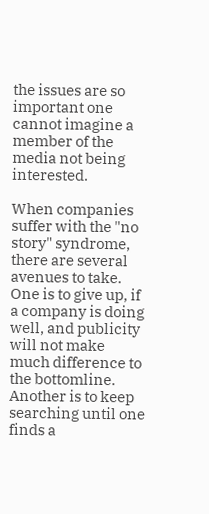the issues are so important one cannot imagine a member of the media not being interested.

When companies suffer with the "no story" syndrome, there are several avenues to take. One is to give up, if a company is doing well, and publicity will not make much difference to the bottomline. Another is to keep searching until one finds a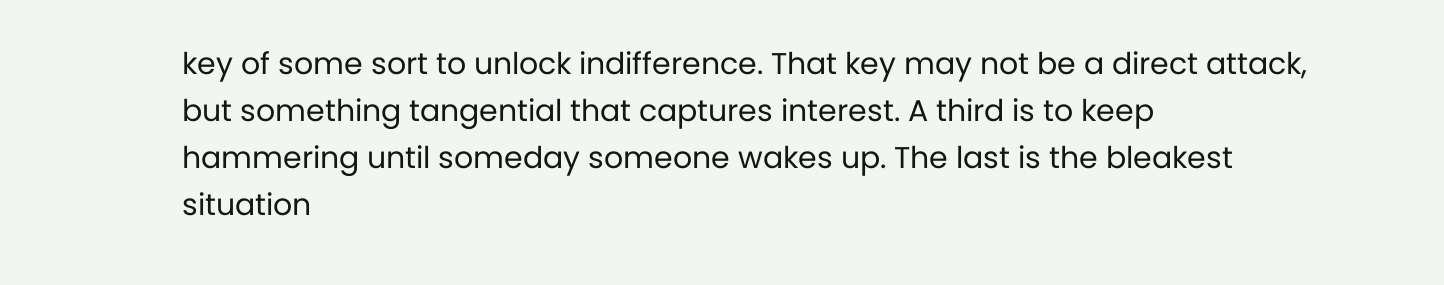key of some sort to unlock indifference. That key may not be a direct attack, but something tangential that captures interest. A third is to keep hammering until someday someone wakes up. The last is the bleakest situation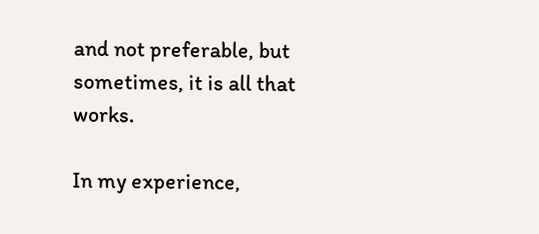and not preferable, but sometimes, it is all that works.

In my experience,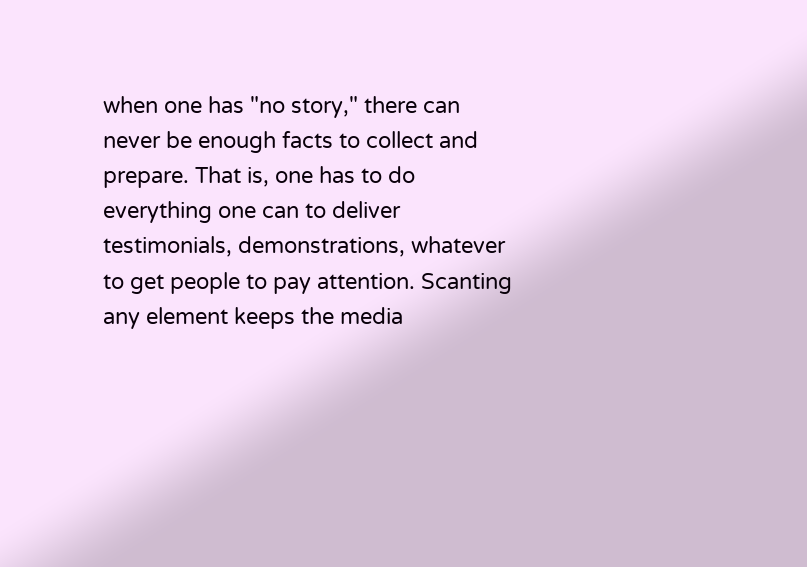when one has "no story," there can never be enough facts to collect and prepare. That is, one has to do everything one can to deliver testimonials, demonstrations, whatever to get people to pay attention. Scanting any element keeps the media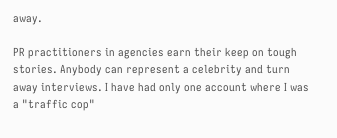away.

PR practitioners in agencies earn their keep on tough stories. Anybody can represent a celebrity and turn away interviews. I have had only one account where I was a "traffic cop"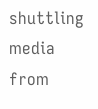shuttling media from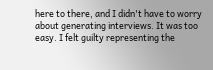here to there, and I didn't have to worry about generating interviews. It was too easy. I felt guilty representing the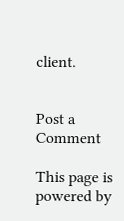client.


Post a Comment

This page is powered by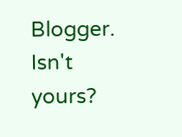Blogger. Isn't yours?